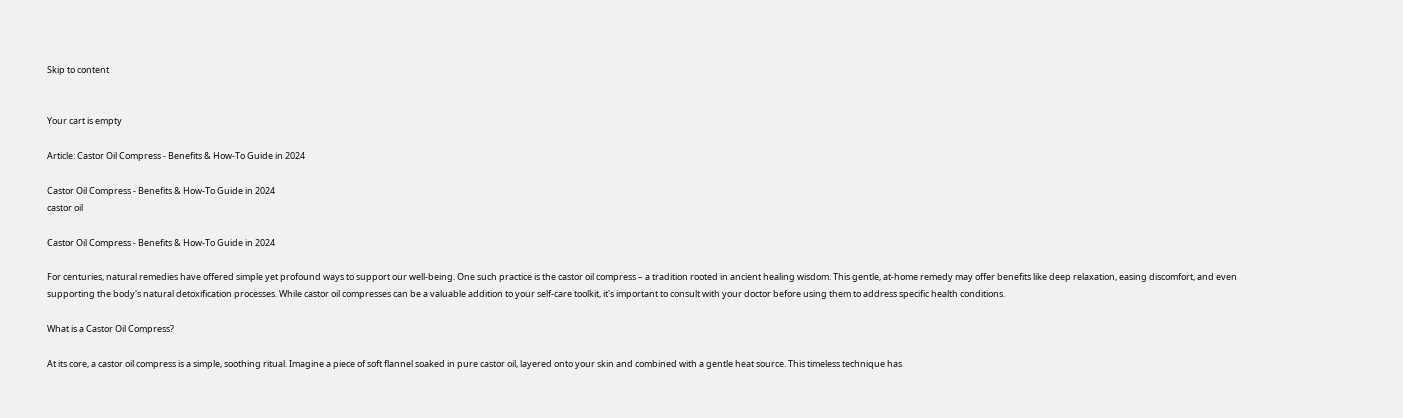Skip to content


Your cart is empty

Article: Castor Oil Compress - Benefits & How-To Guide in 2024

Castor Oil Compress - Benefits & How-To Guide in 2024
castor oil

Castor Oil Compress - Benefits & How-To Guide in 2024

For centuries, natural remedies have offered simple yet profound ways to support our well-being. One such practice is the castor oil compress – a tradition rooted in ancient healing wisdom. This gentle, at-home remedy may offer benefits like deep relaxation, easing discomfort, and even supporting the body's natural detoxification processes. While castor oil compresses can be a valuable addition to your self-care toolkit, it's important to consult with your doctor before using them to address specific health conditions.

What is a Castor Oil Compress?

At its core, a castor oil compress is a simple, soothing ritual. Imagine a piece of soft flannel soaked in pure castor oil, layered onto your skin and combined with a gentle heat source. This timeless technique has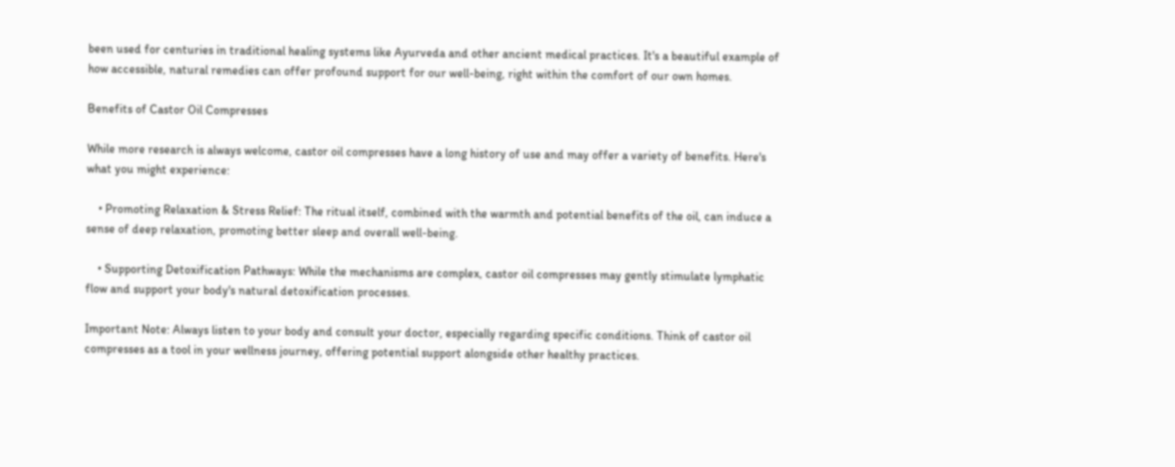been used for centuries in traditional healing systems like Ayurveda and other ancient medical practices. It's a beautiful example of how accessible, natural remedies can offer profound support for our well-being, right within the comfort of our own homes.

Benefits of Castor Oil Compresses

While more research is always welcome, castor oil compresses have a long history of use and may offer a variety of benefits. Here's what you might experience:

    • Promoting Relaxation & Stress Relief: The ritual itself, combined with the warmth and potential benefits of the oil, can induce a sense of deep relaxation, promoting better sleep and overall well-being.

    • Supporting Detoxification Pathways: While the mechanisms are complex, castor oil compresses may gently stimulate lymphatic flow and support your body's natural detoxification processes.

Important Note: Always listen to your body and consult your doctor, especially regarding specific conditions. Think of castor oil compresses as a tool in your wellness journey, offering potential support alongside other healthy practices.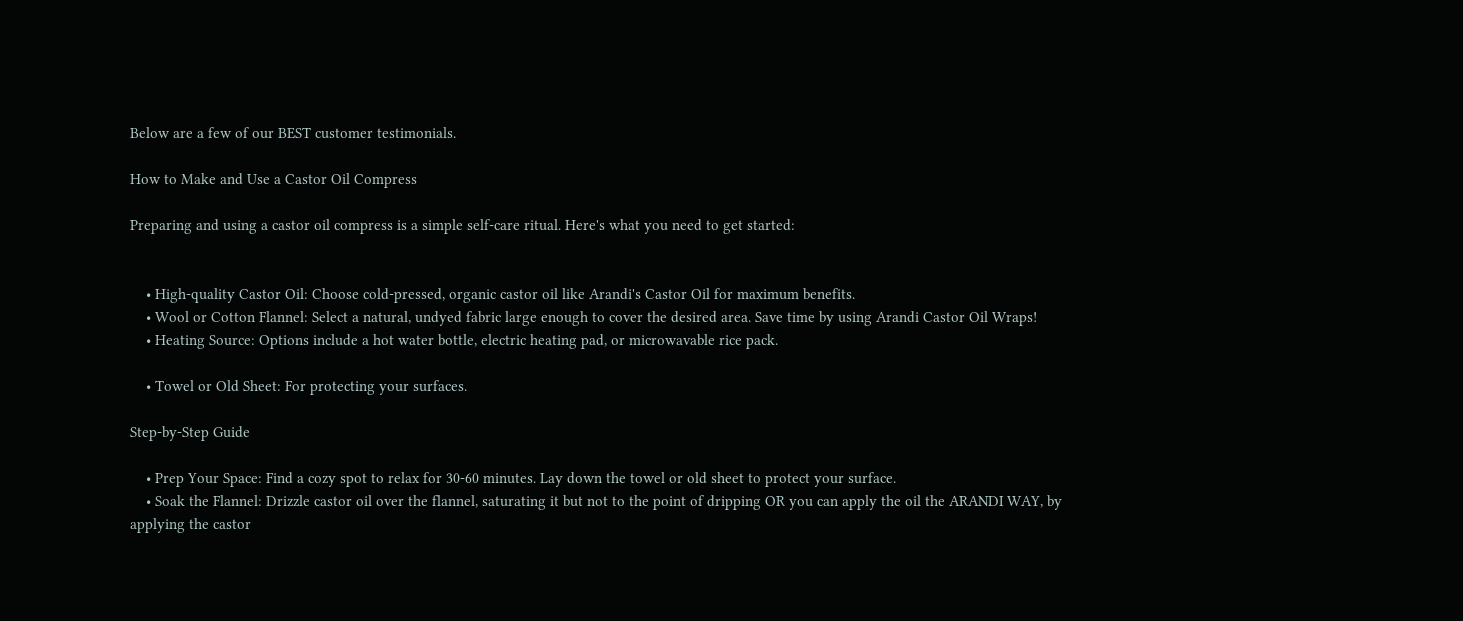Below are a few of our BEST customer testimonials.

How to Make and Use a Castor Oil Compress

Preparing and using a castor oil compress is a simple self-care ritual. Here's what you need to get started:


    • High-quality Castor Oil: Choose cold-pressed, organic castor oil like Arandi's Castor Oil for maximum benefits.
    • Wool or Cotton Flannel: Select a natural, undyed fabric large enough to cover the desired area. Save time by using Arandi Castor Oil Wraps!
    • Heating Source: Options include a hot water bottle, electric heating pad, or microwavable rice pack.

    • Towel or Old Sheet: For protecting your surfaces.

Step-by-Step Guide

    • Prep Your Space: Find a cozy spot to relax for 30-60 minutes. Lay down the towel or old sheet to protect your surface.
    • Soak the Flannel: Drizzle castor oil over the flannel, saturating it but not to the point of dripping OR you can apply the oil the ARANDI WAY, by applying the castor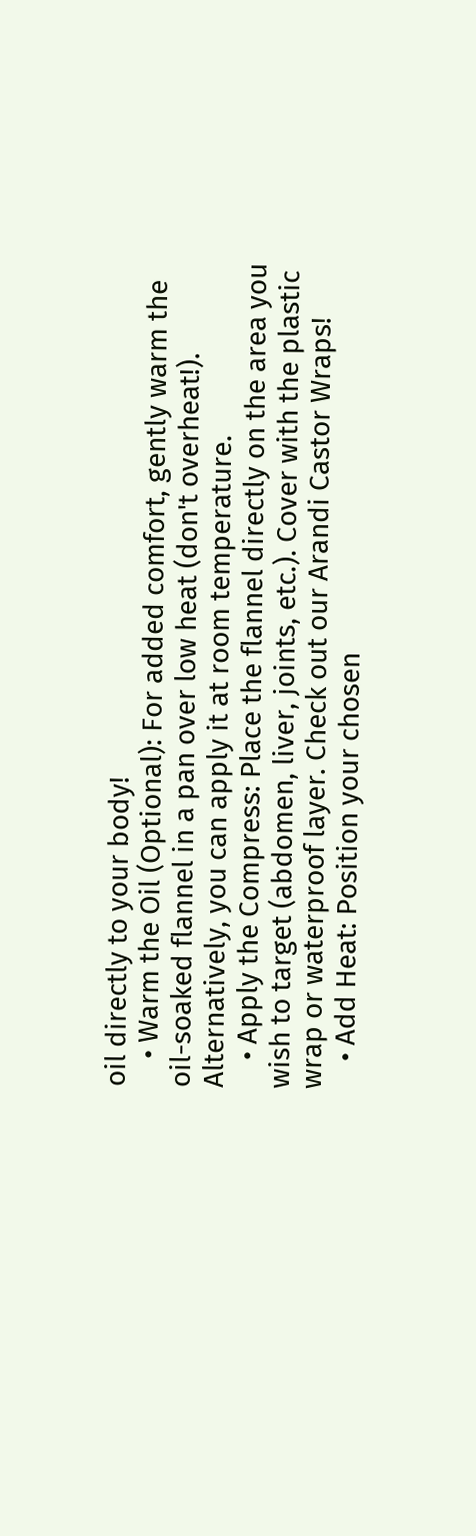oil directly to your body!
    • Warm the Oil (Optional): For added comfort, gently warm the oil-soaked flannel in a pan over low heat (don't overheat!). Alternatively, you can apply it at room temperature.
    • Apply the Compress: Place the flannel directly on the area you wish to target (abdomen, liver, joints, etc.). Cover with the plastic wrap or waterproof layer. Check out our Arandi Castor Wraps!
    • Add Heat: Position your chosen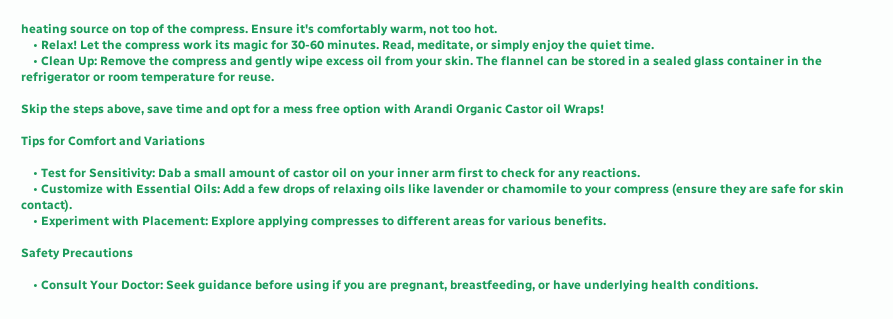heating source on top of the compress. Ensure it's comfortably warm, not too hot.
    • Relax! Let the compress work its magic for 30-60 minutes. Read, meditate, or simply enjoy the quiet time.
    • Clean Up: Remove the compress and gently wipe excess oil from your skin. The flannel can be stored in a sealed glass container in the refrigerator or room temperature for reuse.

Skip the steps above, save time and opt for a mess free option with Arandi Organic Castor oil Wraps!

Tips for Comfort and Variations

    • Test for Sensitivity: Dab a small amount of castor oil on your inner arm first to check for any reactions.
    • Customize with Essential Oils: Add a few drops of relaxing oils like lavender or chamomile to your compress (ensure they are safe for skin contact).
    • Experiment with Placement: Explore applying compresses to different areas for various benefits.

Safety Precautions

    • Consult Your Doctor: Seek guidance before using if you are pregnant, breastfeeding, or have underlying health conditions.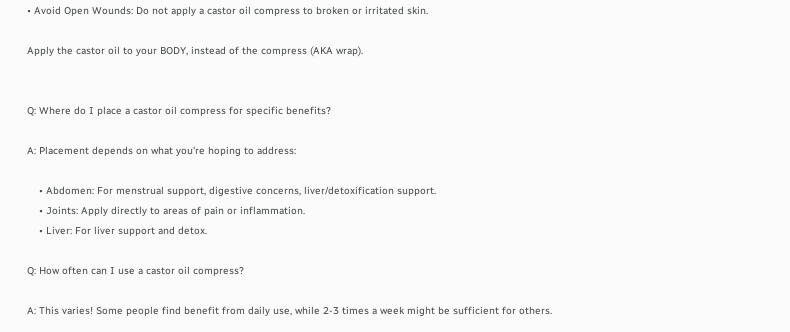• Avoid Open Wounds: Do not apply a castor oil compress to broken or irritated skin.

Apply the castor oil to your BODY, instead of the compress (AKA wrap).


Q: Where do I place a castor oil compress for specific benefits?

A: Placement depends on what you're hoping to address:

    • Abdomen: For menstrual support, digestive concerns, liver/detoxification support.
    • Joints: Apply directly to areas of pain or inflammation.
    • Liver: For liver support and detox.

Q: How often can I use a castor oil compress?

A: This varies! Some people find benefit from daily use, while 2-3 times a week might be sufficient for others.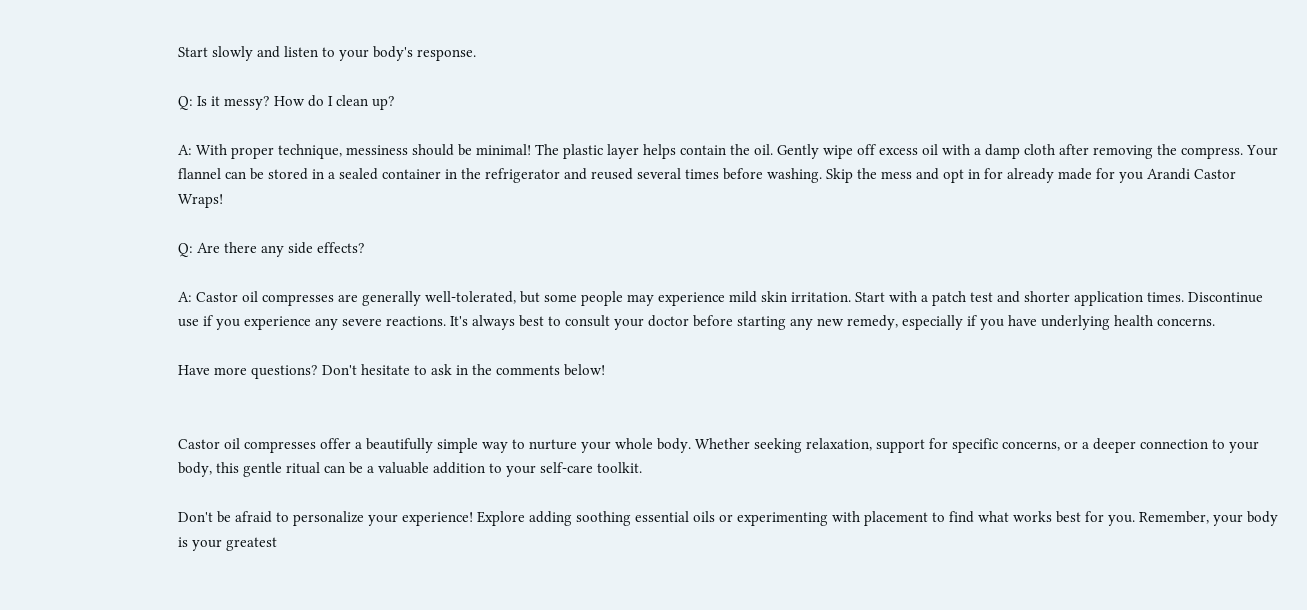Start slowly and listen to your body's response.

Q: Is it messy? How do I clean up?

A: With proper technique, messiness should be minimal! The plastic layer helps contain the oil. Gently wipe off excess oil with a damp cloth after removing the compress. Your flannel can be stored in a sealed container in the refrigerator and reused several times before washing. Skip the mess and opt in for already made for you Arandi Castor Wraps!

Q: Are there any side effects?

A: Castor oil compresses are generally well-tolerated, but some people may experience mild skin irritation. Start with a patch test and shorter application times. Discontinue use if you experience any severe reactions. It's always best to consult your doctor before starting any new remedy, especially if you have underlying health concerns.

Have more questions? Don't hesitate to ask in the comments below!


Castor oil compresses offer a beautifully simple way to nurture your whole body. Whether seeking relaxation, support for specific concerns, or a deeper connection to your body, this gentle ritual can be a valuable addition to your self-care toolkit.

Don't be afraid to personalize your experience! Explore adding soothing essential oils or experimenting with placement to find what works best for you. Remember, your body is your greatest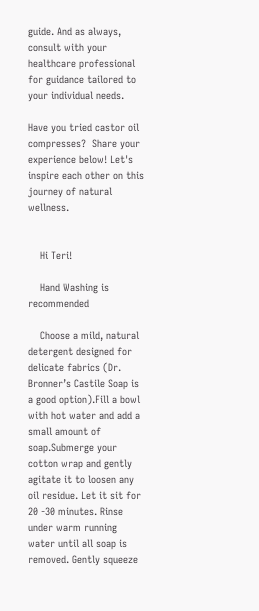guide. And as always, consult with your healthcare professional for guidance tailored to your individual needs.

Have you tried castor oil compresses?  Share your experience below! Let's inspire each other on this journey of natural wellness.


    Hi Teri!

    Hand Washing is recommended

    Choose a mild, natural detergent designed for delicate fabrics (Dr. Bronner’s Castile Soap is a good option).Fill a bowl with hot water and add a small amount of soap.Submerge your cotton wrap and gently agitate it to loosen any oil residue. Let it sit for 20 -30 minutes. Rinse under warm running water until all soap is removed. Gently squeeze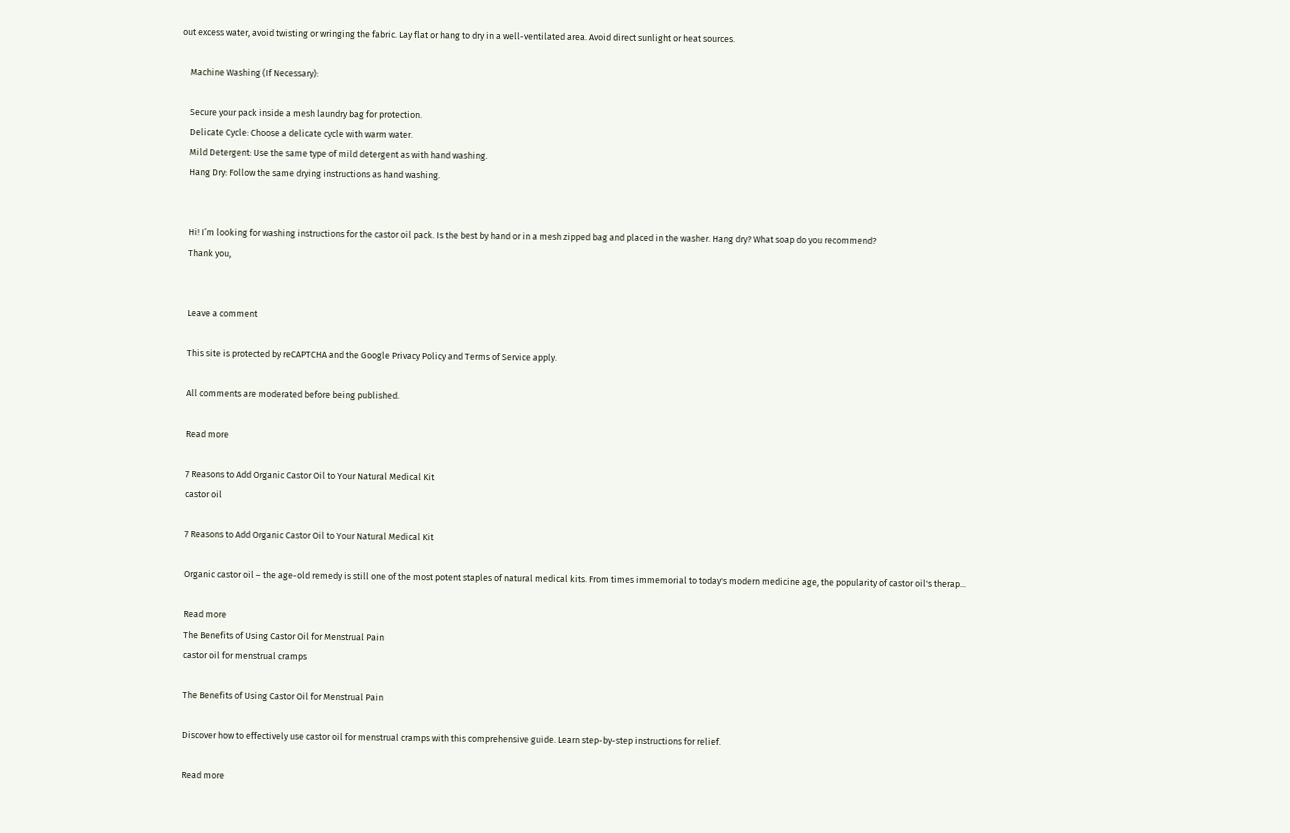out excess water, avoid twisting or wringing the fabric. Lay flat or hang to dry in a well-ventilated area. Avoid direct sunlight or heat sources.

    Machine Washing (If Necessary):

    Secure your pack inside a mesh laundry bag for protection.
    Delicate Cycle: Choose a delicate cycle with warm water.
    Mild Detergent: Use the same type of mild detergent as with hand washing.
    Hang Dry: Follow the same drying instructions as hand washing.


    Hi! I’m looking for washing instructions for the castor oil pack. Is the best by hand or in a mesh zipped bag and placed in the washer. Hang dry? What soap do you recommend?
    Thank you,


    Leave a comment

    This site is protected by reCAPTCHA and the Google Privacy Policy and Terms of Service apply.

    All comments are moderated before being published.

    Read more

    7 Reasons to Add Organic Castor Oil to Your Natural Medical Kit
    castor oil

    7 Reasons to Add Organic Castor Oil to Your Natural Medical Kit

    Organic castor oil – the age-old remedy is still one of the most potent staples of natural medical kits. From times immemorial to today's modern medicine age, the popularity of castor oil's therap...

    Read more
    The Benefits of Using Castor Oil for Menstrual Pain
    castor oil for menstrual cramps

    The Benefits of Using Castor Oil for Menstrual Pain

    Discover how to effectively use castor oil for menstrual cramps with this comprehensive guide. Learn step-by-step instructions for relief.

    Read more